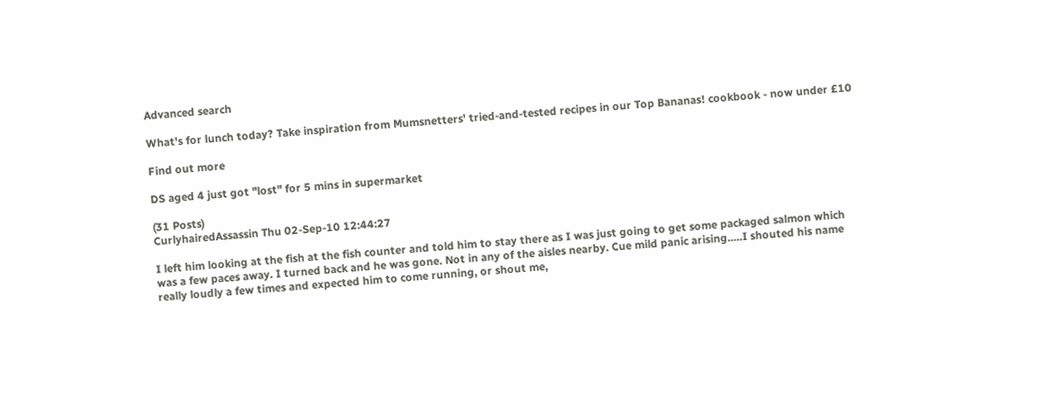Advanced search

What's for lunch today? Take inspiration from Mumsnetters' tried-and-tested recipes in our Top Bananas! cookbook - now under £10

Find out more

DS aged 4 just got "lost" for 5 mins in supermarket

(31 Posts)
CurlyhairedAssassin Thu 02-Sep-10 12:44:27

I left him looking at the fish at the fish counter and told him to stay there as I was just going to get some packaged salmon which was a few paces away. I turned back and he was gone. Not in any of the aisles nearby. Cue mild panic arising.....I shouted his name really loudly a few times and expected him to come running, or shout me,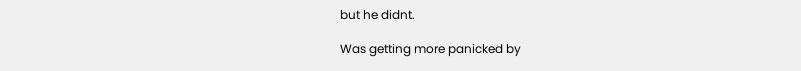but he didnt.

Was getting more panicked by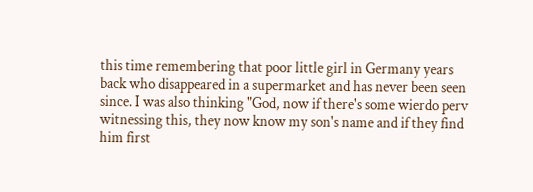this time remembering that poor little girl in Germany years back who disappeared in a supermarket and has never been seen since. I was also thinking "God, now if there's some wierdo perv witnessing this, they now know my son's name and if they find him first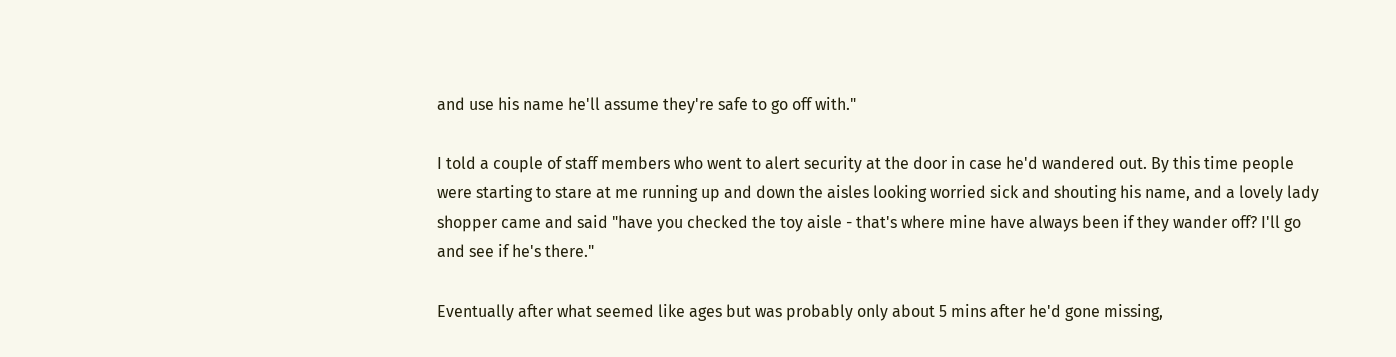and use his name he'll assume they're safe to go off with."

I told a couple of staff members who went to alert security at the door in case he'd wandered out. By this time people were starting to stare at me running up and down the aisles looking worried sick and shouting his name, and a lovely lady shopper came and said "have you checked the toy aisle - that's where mine have always been if they wander off? I'll go and see if he's there."

Eventually after what seemed like ages but was probably only about 5 mins after he'd gone missing,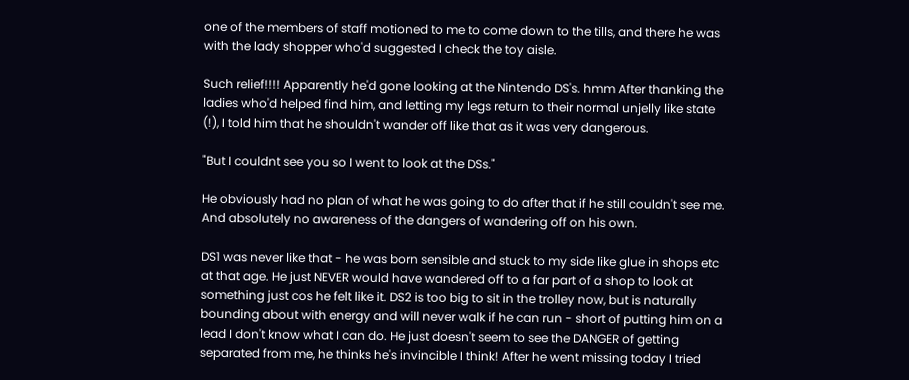one of the members of staff motioned to me to come down to the tills, and there he was with the lady shopper who'd suggested I check the toy aisle.

Such relief!!!! Apparently he'd gone looking at the Nintendo DS's. hmm After thanking the ladies who'd helped find him, and letting my legs return to their normal unjelly like state (!), I told him that he shouldn't wander off like that as it was very dangerous.

"But I couldnt see you so I went to look at the DSs."

He obviously had no plan of what he was going to do after that if he still couldn't see me. And absolutely no awareness of the dangers of wandering off on his own.

DS1 was never like that - he was born sensible and stuck to my side like glue in shops etc at that age. He just NEVER would have wandered off to a far part of a shop to look at something just cos he felt like it. DS2 is too big to sit in the trolley now, but is naturally bounding about with energy and will never walk if he can run - short of putting him on a lead I don't know what I can do. He just doesn't seem to see the DANGER of getting separated from me, he thinks he's invincible I think! After he went missing today I tried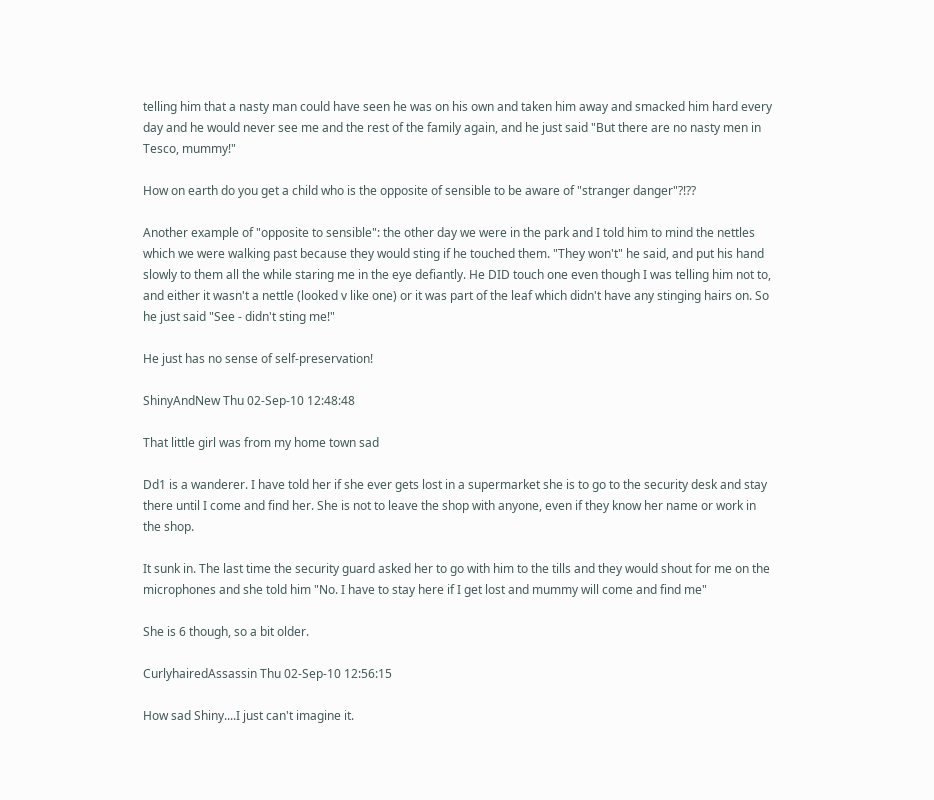telling him that a nasty man could have seen he was on his own and taken him away and smacked him hard every day and he would never see me and the rest of the family again, and he just said "But there are no nasty men in Tesco, mummy!"

How on earth do you get a child who is the opposite of sensible to be aware of "stranger danger"?!??

Another example of "opposite to sensible": the other day we were in the park and I told him to mind the nettles which we were walking past because they would sting if he touched them. "They won't" he said, and put his hand slowly to them all the while staring me in the eye defiantly. He DID touch one even though I was telling him not to, and either it wasn't a nettle (looked v like one) or it was part of the leaf which didn't have any stinging hairs on. So he just said "See - didn't sting me!"

He just has no sense of self-preservation!

ShinyAndNew Thu 02-Sep-10 12:48:48

That little girl was from my home town sad

Dd1 is a wanderer. I have told her if she ever gets lost in a supermarket she is to go to the security desk and stay there until I come and find her. She is not to leave the shop with anyone, even if they know her name or work in the shop.

It sunk in. The last time the security guard asked her to go with him to the tills and they would shout for me on the microphones and she told him "No. I have to stay here if I get lost and mummy will come and find me"

She is 6 though, so a bit older.

CurlyhairedAssassin Thu 02-Sep-10 12:56:15

How sad Shiny....I just can't imagine it.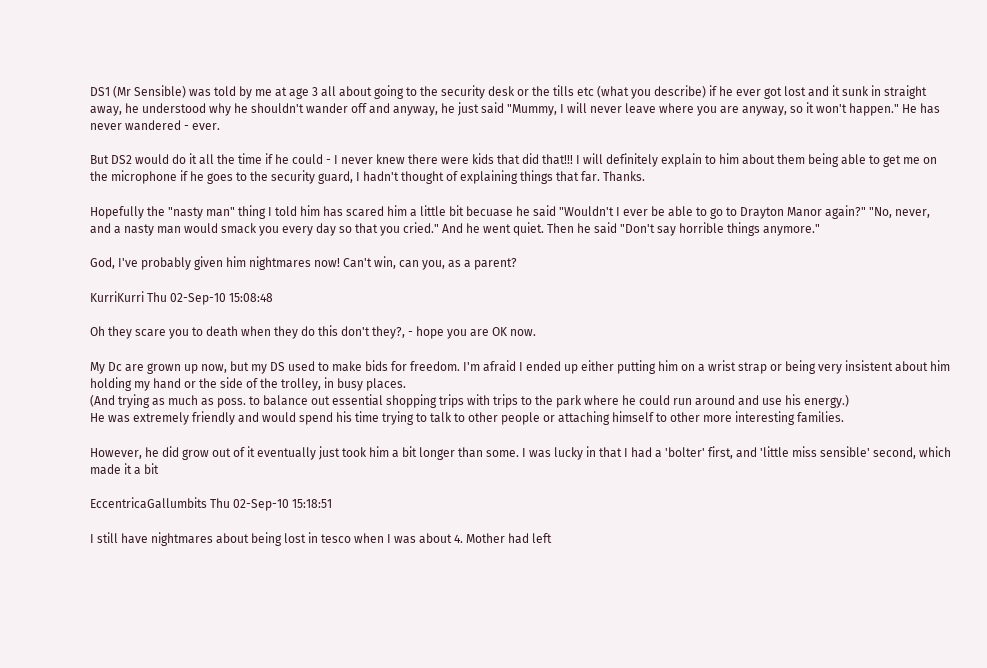DS1 (Mr Sensible) was told by me at age 3 all about going to the security desk or the tills etc (what you describe) if he ever got lost and it sunk in straight away, he understood why he shouldn't wander off and anyway, he just said "Mummy, I will never leave where you are anyway, so it won't happen." He has never wandered - ever.

But DS2 would do it all the time if he could - I never knew there were kids that did that!!! I will definitely explain to him about them being able to get me on the microphone if he goes to the security guard, I hadn't thought of explaining things that far. Thanks.

Hopefully the "nasty man" thing I told him has scared him a little bit becuase he said "Wouldn't I ever be able to go to Drayton Manor again?" "No, never, and a nasty man would smack you every day so that you cried." And he went quiet. Then he said "Don't say horrible things anymore."

God, I've probably given him nightmares now! Can't win, can you, as a parent?

KurriKurri Thu 02-Sep-10 15:08:48

Oh they scare you to death when they do this don't they?, - hope you are OK now.

My Dc are grown up now, but my DS used to make bids for freedom. I'm afraid I ended up either putting him on a wrist strap or being very insistent about him holding my hand or the side of the trolley, in busy places.
(And trying as much as poss. to balance out essential shopping trips with trips to the park where he could run around and use his energy.)
He was extremely friendly and would spend his time trying to talk to other people or attaching himself to other more interesting families.

However, he did grow out of it eventually just took him a bit longer than some. I was lucky in that I had a 'bolter' first, and 'little miss sensible' second, which made it a bit

EccentricaGallumbits Thu 02-Sep-10 15:18:51

I still have nightmares about being lost in tesco when I was about 4. Mother had left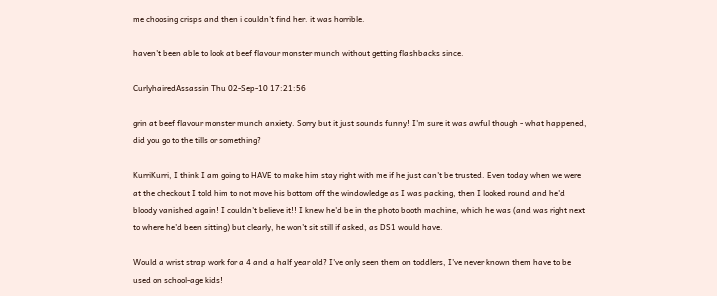me choosing crisps and then i couldn't find her. it was horrible.

haven't been able to look at beef flavour monster munch without getting flashbacks since.

CurlyhairedAssassin Thu 02-Sep-10 17:21:56

grin at beef flavour monster munch anxiety. Sorry but it just sounds funny! I'm sure it was awful though - what happened, did you go to the tills or something?

KurriKurri, I think I am going to HAVE to make him stay right with me if he just can't be trusted. Even today when we were at the checkout I told him to not move his bottom off the windowledge as I was packing, then I looked round and he'd bloody vanished again! I couldn't believe it!! I knew he'd be in the photo booth machine, which he was (and was right next to where he'd been sitting) but clearly, he won't sit still if asked, as DS1 would have.

Would a wrist strap work for a 4 and a half year old? I've only seen them on toddlers, I've never known them have to be used on school-age kids!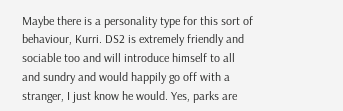Maybe there is a personality type for this sort of behaviour, Kurri. DS2 is extremely friendly and sociable too and will introduce himself to all and sundry and would happily go off with a stranger, I just know he would. Yes, parks are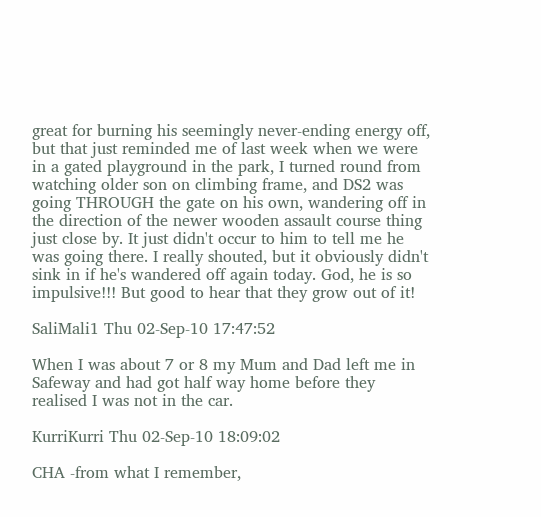great for burning his seemingly never-ending energy off, but that just reminded me of last week when we were in a gated playground in the park, I turned round from watching older son on climbing frame, and DS2 was going THROUGH the gate on his own, wandering off in the direction of the newer wooden assault course thing just close by. It just didn't occur to him to tell me he was going there. I really shouted, but it obviously didn't sink in if he's wandered off again today. God, he is so impulsive!!! But good to hear that they grow out of it!

SaliMali1 Thu 02-Sep-10 17:47:52

When I was about 7 or 8 my Mum and Dad left me in Safeway and had got half way home before they realised I was not in the car.

KurriKurri Thu 02-Sep-10 18:09:02

CHA -from what I remember,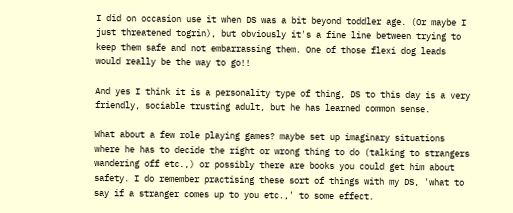I did on occasion use it when DS was a bit beyond toddler age. (Or maybe I just threatened togrin), but obviously it's a fine line between trying to keep them safe and not embarrassing them. One of those flexi dog leads would really be the way to go!!

And yes I think it is a personality type of thing, DS to this day is a very friendly, sociable trusting adult, but he has learned common sense.

What about a few role playing games? maybe set up imaginary situations where he has to decide the right or wrong thing to do (talking to strangers wandering off etc.,) or possibly there are books you could get him about safety. I do remember practising these sort of things with my DS, 'what to say if a stranger comes up to you etc.,' to some effect.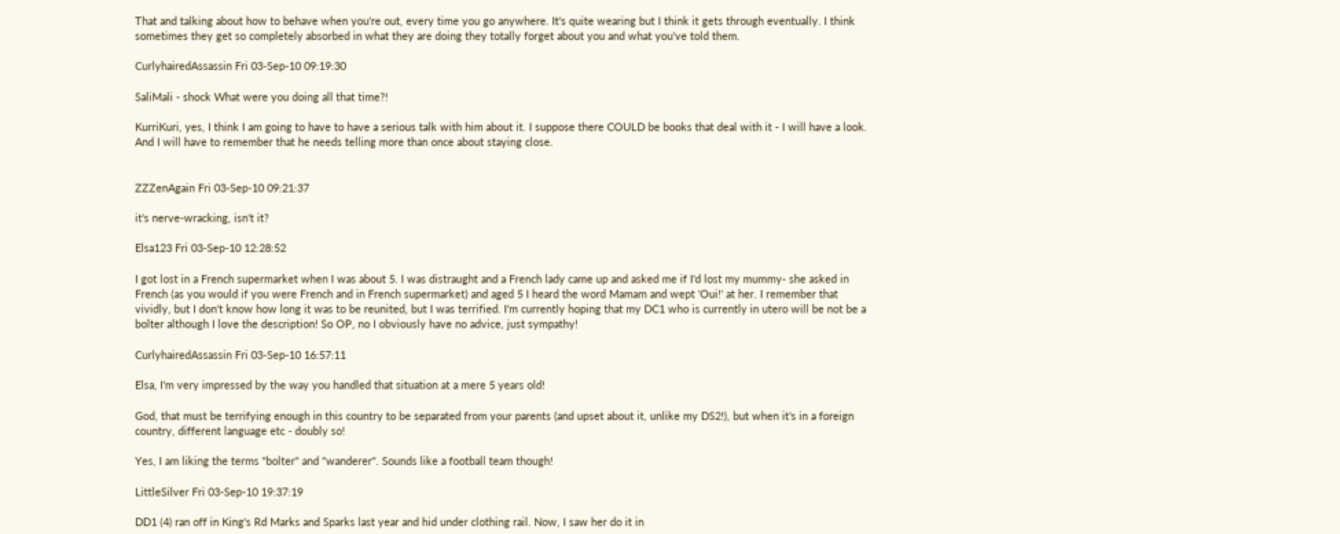That and talking about how to behave when you're out, every time you go anywhere. It's quite wearing but I think it gets through eventually. I think sometimes they get so completely absorbed in what they are doing they totally forget about you and what you've told them.

CurlyhairedAssassin Fri 03-Sep-10 09:19:30

SaliMali - shock What were you doing all that time?!

KurriKuri, yes, I think I am going to have to have a serious talk with him about it. I suppose there COULD be books that deal with it - I will have a look. And I will have to remember that he needs telling more than once about staying close.


ZZZenAgain Fri 03-Sep-10 09:21:37

it's nerve-wracking, isn't it?

Elsa123 Fri 03-Sep-10 12:28:52

I got lost in a French supermarket when I was about 5. I was distraught and a French lady came up and asked me if I'd lost my mummy- she asked in French (as you would if you were French and in French supermarket) and aged 5 I heard the word Mamam and wept 'Oui!' at her. I remember that vividly, but I don't know how long it was to be reunited, but I was terrified. I'm currently hoping that my DC1 who is currently in utero will be not be a bolter although I love the description! So OP, no I obviously have no advice, just sympathy!

CurlyhairedAssassin Fri 03-Sep-10 16:57:11

Elsa, I'm very impressed by the way you handled that situation at a mere 5 years old!

God, that must be terrifying enough in this country to be separated from your parents (and upset about it, unlike my DS2!), but when it's in a foreign country, different language etc - doubly so!

Yes, I am liking the terms "bolter" and "wanderer". Sounds like a football team though!

LittleSilver Fri 03-Sep-10 19:37:19

DD1 (4) ran off in King's Rd Marks and Sparks last year and hid under clothing rail. Now, I saw her do it in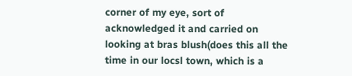corner of my eye, sort of acknowledged it and carried on looking at bras blush(does this all the time in our locsl town, which is a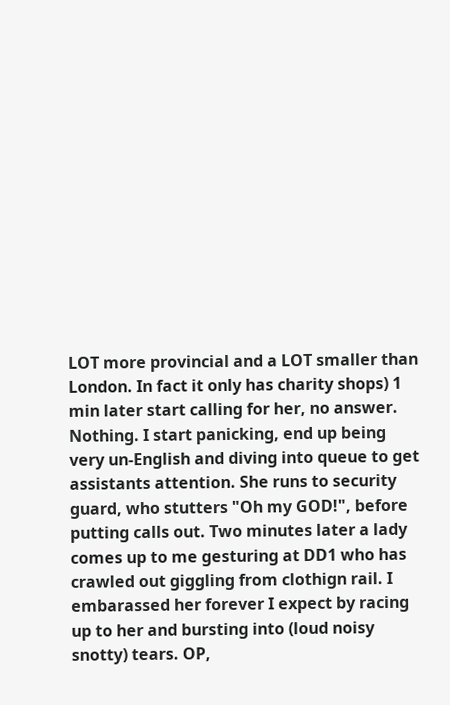LOT more provincial and a LOT smaller than London. In fact it only has charity shops) 1 min later start calling for her, no answer. Nothing. I start panicking, end up being very un-English and diving into queue to get assistants attention. She runs to security guard, who stutters "Oh my GOD!", before putting calls out. Two minutes later a lady comes up to me gesturing at DD1 who has crawled out giggling from clothign rail. I embarassed her forever I expect by racing up to her and bursting into (loud noisy snotty) tears. OP,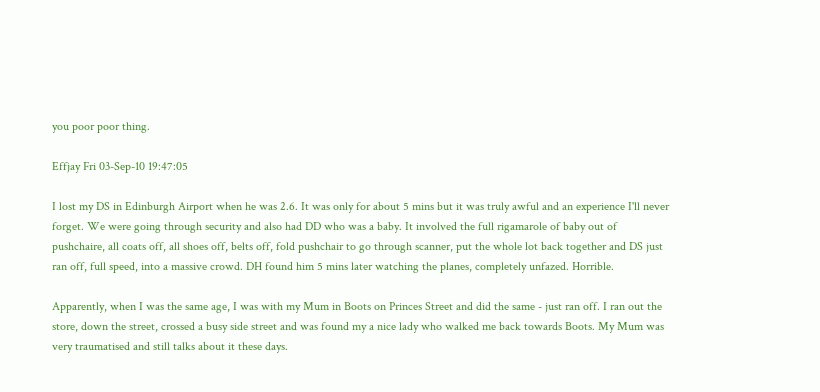you poor poor thing.

Effjay Fri 03-Sep-10 19:47:05

I lost my DS in Edinburgh Airport when he was 2.6. It was only for about 5 mins but it was truly awful and an experience I'll never forget. We were going through security and also had DD who was a baby. It involved the full rigamarole of baby out of pushchaire, all coats off, all shoes off, belts off, fold pushchair to go through scanner, put the whole lot back together and DS just ran off, full speed, into a massive crowd. DH found him 5 mins later watching the planes, completely unfazed. Horrible.

Apparently, when I was the same age, I was with my Mum in Boots on Princes Street and did the same - just ran off. I ran out the store, down the street, crossed a busy side street and was found my a nice lady who walked me back towards Boots. My Mum was very traumatised and still talks about it these days.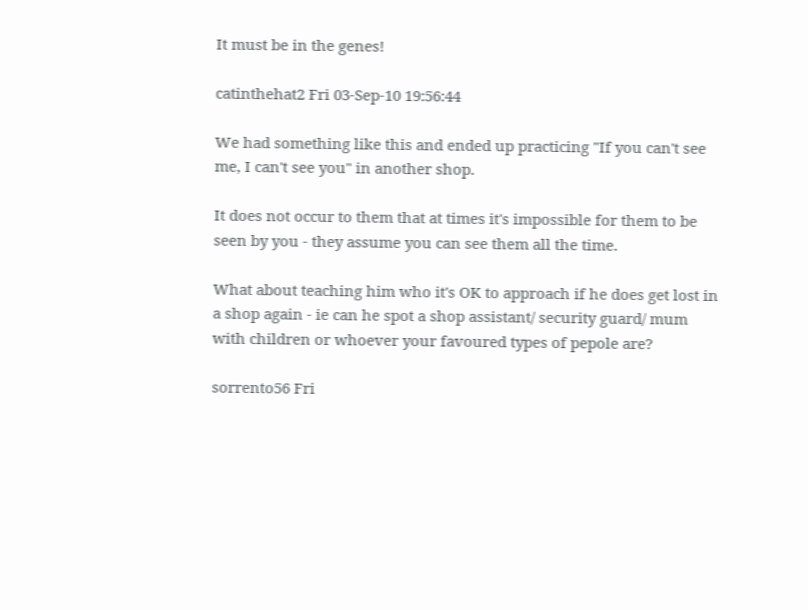It must be in the genes!

catinthehat2 Fri 03-Sep-10 19:56:44

We had something like this and ended up practicing "If you can't see me, I can't see you" in another shop.

It does not occur to them that at times it's impossible for them to be seen by you - they assume you can see them all the time.

What about teaching him who it's OK to approach if he does get lost in a shop again - ie can he spot a shop assistant/ security guard/ mum with children or whoever your favoured types of pepole are?

sorrento56 Fri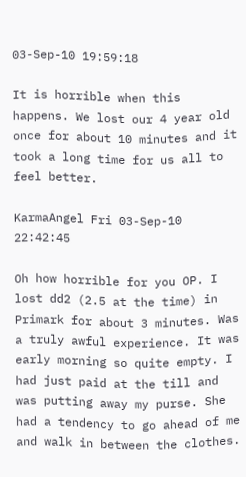03-Sep-10 19:59:18

It is horrible when this happens. We lost our 4 year old once for about 10 minutes and it took a long time for us all to feel better.

KarmaAngel Fri 03-Sep-10 22:42:45

Oh how horrible for you OP. I lost dd2 (2.5 at the time) in Primark for about 3 minutes. Was a truly awful experience. It was early morning so quite empty. I had just paid at the till and was putting away my purse. She had a tendency to go ahead of me and walk in between the clothes.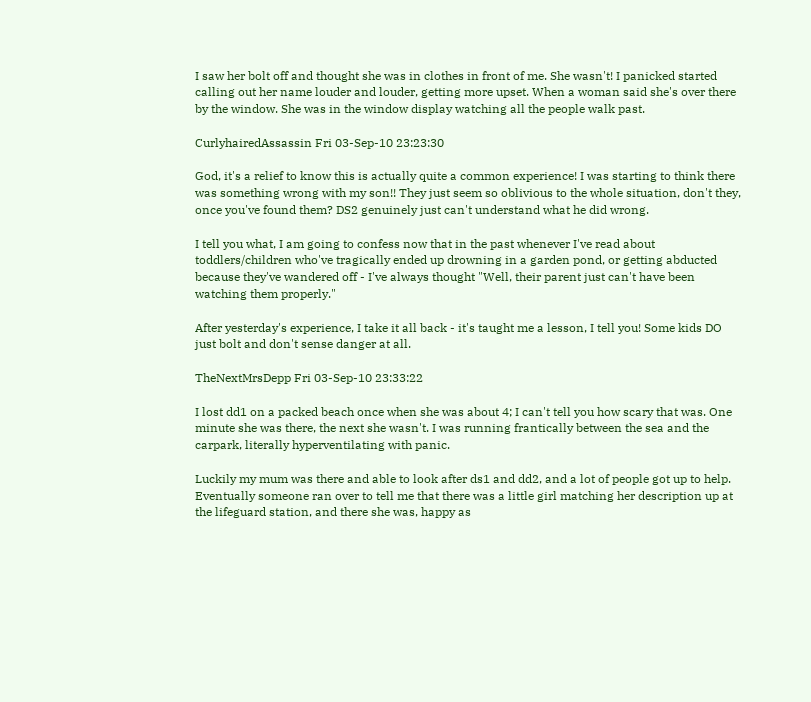I saw her bolt off and thought she was in clothes in front of me. She wasn't! I panicked started calling out her name louder and louder, getting more upset. When a woman said she's over there by the window. She was in the window display watching all the people walk past.

CurlyhairedAssassin Fri 03-Sep-10 23:23:30

God, it's a relief to know this is actually quite a common experience! I was starting to think there was something wrong with my son!! They just seem so oblivious to the whole situation, don't they, once you've found them? DS2 genuinely just can't understand what he did wrong.

I tell you what, I am going to confess now that in the past whenever I've read about toddlers/children who've tragically ended up drowning in a garden pond, or getting abducted because they've wandered off - I've always thought "Well, their parent just can't have been watching them properly."

After yesterday's experience, I take it all back - it's taught me a lesson, I tell you! Some kids DO just bolt and don't sense danger at all.

TheNextMrsDepp Fri 03-Sep-10 23:33:22

I lost dd1 on a packed beach once when she was about 4; I can't tell you how scary that was. One minute she was there, the next she wasn't. I was running frantically between the sea and the carpark, literally hyperventilating with panic.

Luckily my mum was there and able to look after ds1 and dd2, and a lot of people got up to help. Eventually someone ran over to tell me that there was a little girl matching her description up at the lifeguard station, and there she was, happy as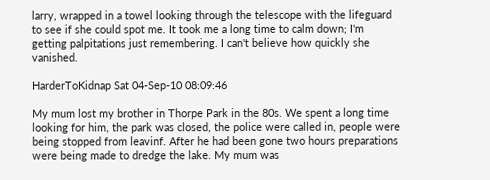larry, wrapped in a towel looking through the telescope with the lifeguard to see if she could spot me. It took me a long time to calm down; I'm getting palpitations just remembering. I can't believe how quickly she vanished.

HarderToKidnap Sat 04-Sep-10 08:09:46

My mum lost my brother in Thorpe Park in the 80s. We spent a long time looking for him, the park was closed, the police were called in, people were being stopped from leavinf. After he had been gone two hours preparations were being made to dredge the lake. My mum was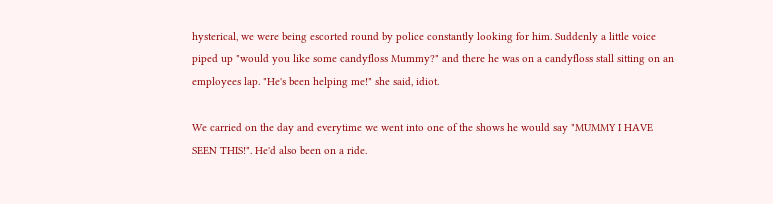hysterical, we were being escorted round by police constantly looking for him. Suddenly a little voice piped up "would you like some candyfloss Mummy?" and there he was on a candyfloss stall sitting on an employees lap. "He's been helping me!" she said, idiot.

We carried on the day and everytime we went into one of the shows he would say "MUMMY I HAVE SEEN THIS!". He'd also been on a ride.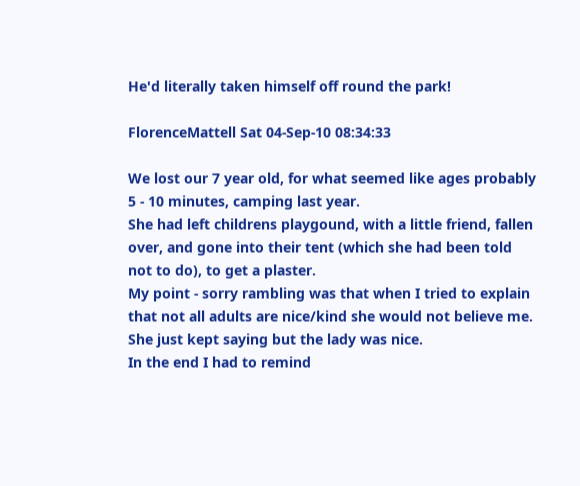He'd literally taken himself off round the park!

FlorenceMattell Sat 04-Sep-10 08:34:33

We lost our 7 year old, for what seemed like ages probably 5 - 10 minutes, camping last year.
She had left childrens playgound, with a little friend, fallen over, and gone into their tent (which she had been told not to do), to get a plaster.
My point - sorry rambling was that when I tried to explain that not all adults are nice/kind she would not believe me. She just kept saying but the lady was nice.
In the end I had to remind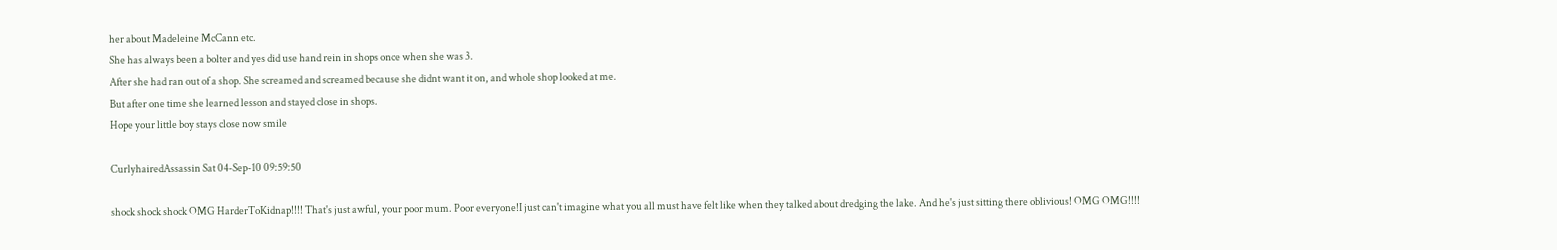her about Madeleine McCann etc.
She has always been a bolter and yes did use hand rein in shops once when she was 3.
After she had ran out of a shop. She screamed and screamed because she didnt want it on, and whole shop looked at me.
But after one time she learned lesson and stayed close in shops.
Hope your little boy stays close now smile

CurlyhairedAssassin Sat 04-Sep-10 09:59:50

shock shock shock OMG HarderToKidnap!!!! That's just awful, your poor mum. Poor everyone!I just can't imagine what you all must have felt like when they talked about dredging the lake. And he's just sitting there oblivious! OMG OMG!!!!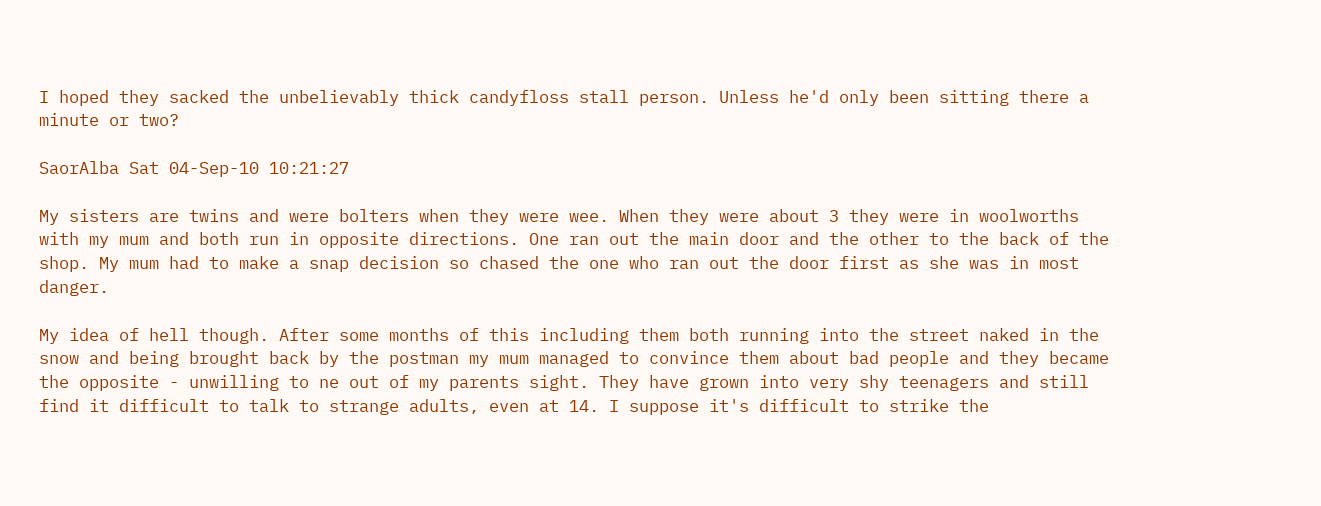I hoped they sacked the unbelievably thick candyfloss stall person. Unless he'd only been sitting there a minute or two?

SaorAlba Sat 04-Sep-10 10:21:27

My sisters are twins and were bolters when they were wee. When they were about 3 they were in woolworths with my mum and both run in opposite directions. One ran out the main door and the other to the back of the shop. My mum had to make a snap decision so chased the one who ran out the door first as she was in most danger.

My idea of hell though. After some months of this including them both running into the street naked in the snow and being brought back by the postman my mum managed to convince them about bad people and they became the opposite - unwilling to ne out of my parents sight. They have grown into very shy teenagers and still find it difficult to talk to strange adults, even at 14. I suppose it's difficult to strike the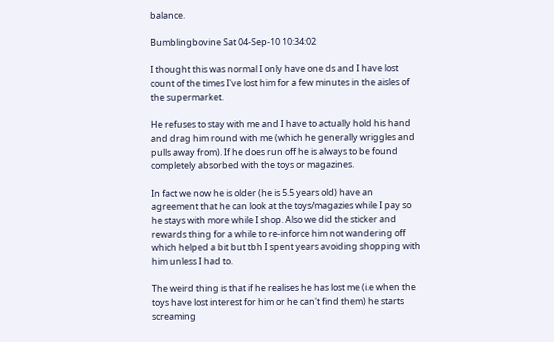balance.

Bumblingbovine Sat 04-Sep-10 10:34:02

I thought this was normal I only have one ds and I have lost count of the times I've lost him for a few minutes in the aisles of the supermarket.

He refuses to stay with me and I have to actually hold his hand and drag him round with me (which he generally wriggles and pulls away from). If he does run off he is always to be found completely absorbed with the toys or magazines.

In fact we now he is older (he is 5.5 years old) have an agreement that he can look at the toys/magazies while I pay so he stays with more while I shop. Also we did the sticker and rewards thing for a while to re-inforce him not wandering off which helped a bit but tbh I spent years avoiding shopping with him unless I had to.

The weird thing is that if he realises he has lost me (i.e when the toys have lost interest for him or he can't find them) he starts screaming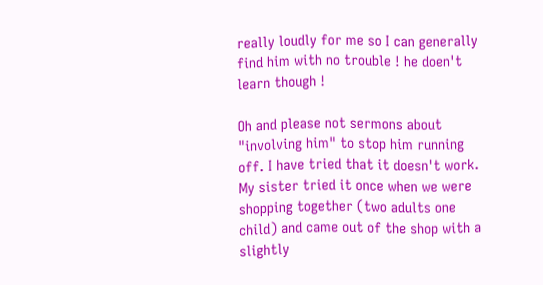really loudly for me so I can generally find him with no trouble ! he doen't learn though !

Oh and please not sermons about "involving him" to stop him running off. I have tried that it doesn't work. My sister tried it once when we were shopping together (two adults one child) and came out of the shop with a slightly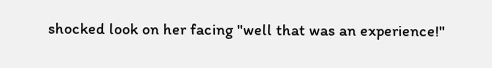shocked look on her facing "well that was an experience!"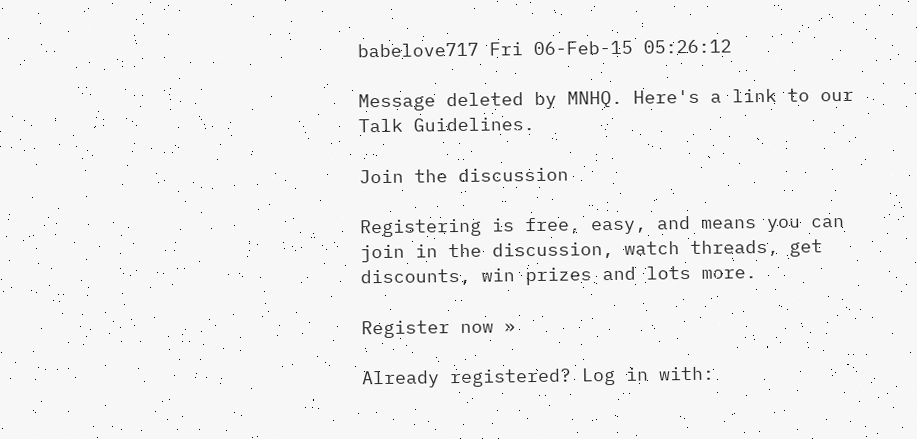babelove717 Fri 06-Feb-15 05:26:12

Message deleted by MNHQ. Here's a link to our Talk Guidelines.

Join the discussion

Registering is free, easy, and means you can join in the discussion, watch threads, get discounts, win prizes and lots more.

Register now »

Already registered? Log in with: